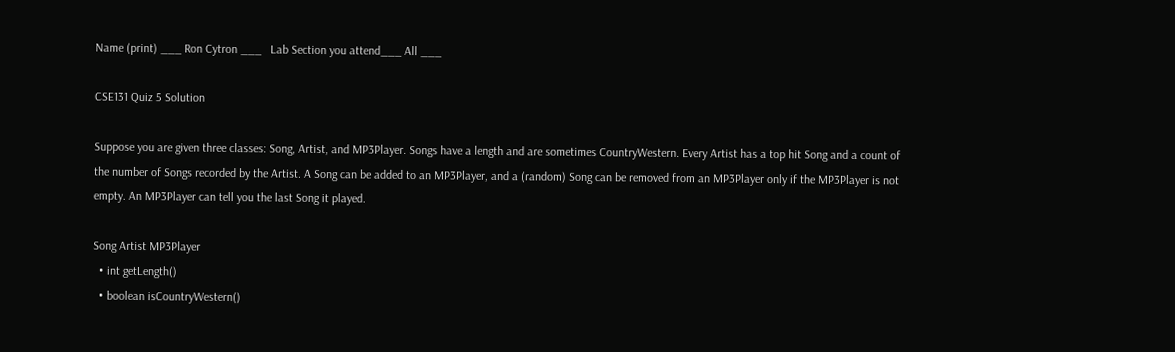Name (print) ___ Ron Cytron ___   Lab Section you attend___ All ___

CSE131 Quiz 5 Solution

Suppose you are given three classes: Song, Artist, and MP3Player. Songs have a length and are sometimes CountryWestern. Every Artist has a top hit Song and a count of the number of Songs recorded by the Artist. A Song can be added to an MP3Player, and a (random) Song can be removed from an MP3Player only if the MP3Player is not empty. An MP3Player can tell you the last Song it played.

Song Artist MP3Player
  • int getLength()
  • boolean isCountryWestern()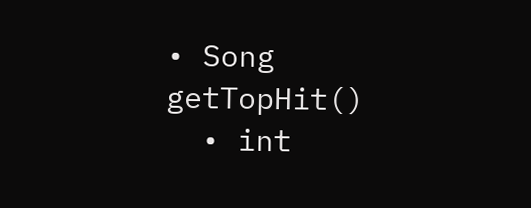• Song getTopHit()
  • int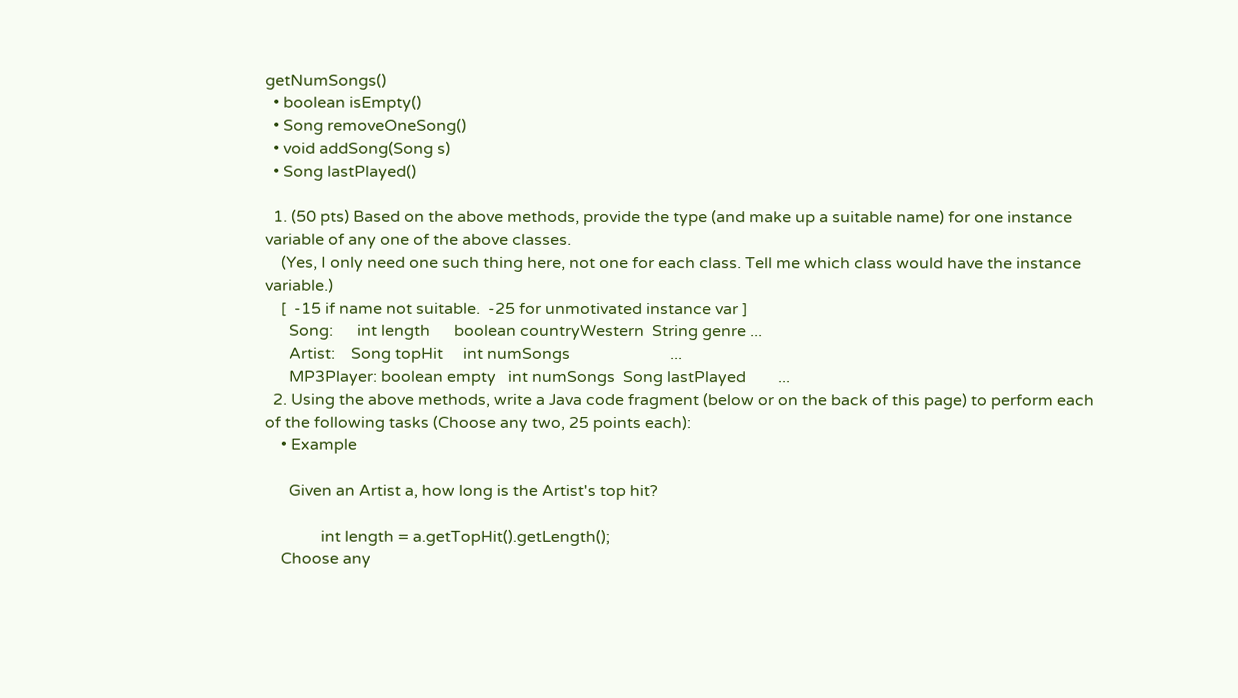getNumSongs()
  • boolean isEmpty()
  • Song removeOneSong()
  • void addSong(Song s)
  • Song lastPlayed()

  1. (50 pts) Based on the above methods, provide the type (and make up a suitable name) for one instance variable of any one of the above classes.
    (Yes, I only need one such thing here, not one for each class. Tell me which class would have the instance variable.)
    [  -15 if name not suitable.  -25 for unmotivated instance var ]
      Song:      int length      boolean countryWestern  String genre ...
      Artist:    Song topHit     int numSongs                         ...
      MP3Player: boolean empty   int numSongs  Song lastPlayed        ...
  2. Using the above methods, write a Java code fragment (below or on the back of this page) to perform each of the following tasks (Choose any two, 25 points each):
    • Example

      Given an Artist a, how long is the Artist's top hit?

              int length = a.getTopHit().getLength();
    Choose any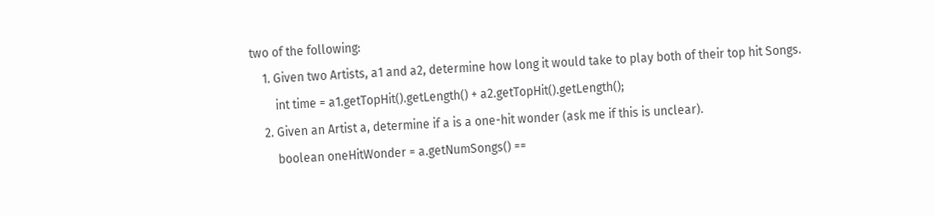two of the following:
    1. Given two Artists, a1 and a2, determine how long it would take to play both of their top hit Songs.
        int time = a1.getTopHit().getLength() + a2.getTopHit().getLength();
    2. Given an Artist a, determine if a is a one-hit wonder (ask me if this is unclear).
        boolean oneHitWonder = a.getNumSongs() ==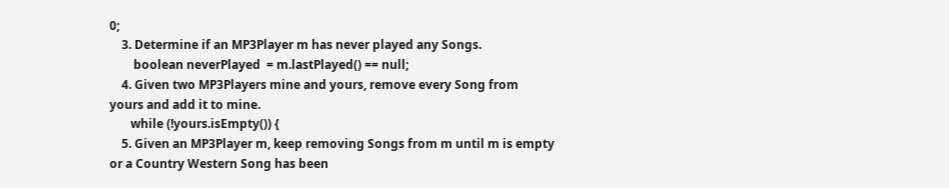0;
    3. Determine if an MP3Player m has never played any Songs.
        boolean neverPlayed  = m.lastPlayed() == null;
    4. Given two MP3Players mine and yours, remove every Song from yours and add it to mine.
       while (!yours.isEmpty()) {
    5. Given an MP3Player m, keep removing Songs from m until m is empty or a Country Western Song has been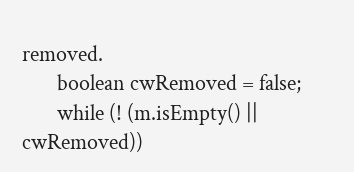removed.
       boolean cwRemoved = false;
       while (! (m.isEmpty() || cwRemoved))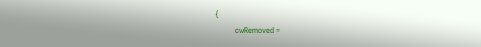{
          cwRemoved =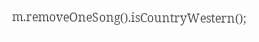m.removeOneSong().isCountryWestern();